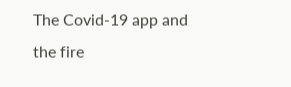The Covid‐19 app and the fire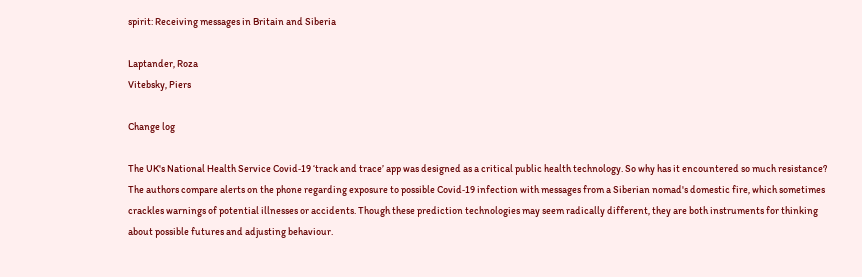spirit: Receiving messages in Britain and Siberia

Laptander, Roza
Vitebsky, Piers

Change log

The UK's National Health Service Covid‐19 ‘track and trace’ app was designed as a critical public health technology. So why has it encountered so much resistance? The authors compare alerts on the phone regarding exposure to possible Covid‐19 infection with messages from a Siberian nomad's domestic fire, which sometimes crackles warnings of potential illnesses or accidents. Though these prediction technologies may seem radically different, they are both instruments for thinking about possible futures and adjusting behaviour.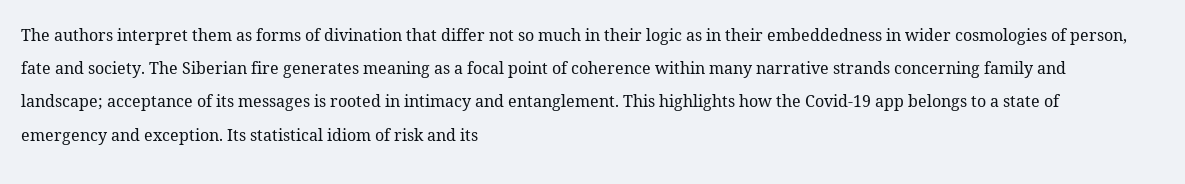The authors interpret them as forms of divination that differ not so much in their logic as in their embeddedness in wider cosmologies of person, fate and society. The Siberian fire generates meaning as a focal point of coherence within many narrative strands concerning family and landscape; acceptance of its messages is rooted in intimacy and entanglement. This highlights how the Covid‐19 app belongs to a state of emergency and exception. Its statistical idiom of risk and its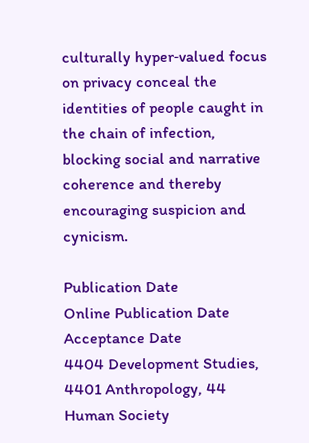culturally hyper‐valued focus on privacy conceal the identities of people caught in the chain of infection, blocking social and narrative coherence and thereby encouraging suspicion and cynicism.

Publication Date
Online Publication Date
Acceptance Date
4404 Development Studies, 4401 Anthropology, 44 Human Society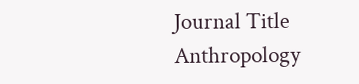Journal Title
Anthropology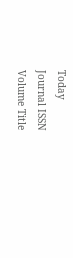Today
Journal ISSN
Volume Title